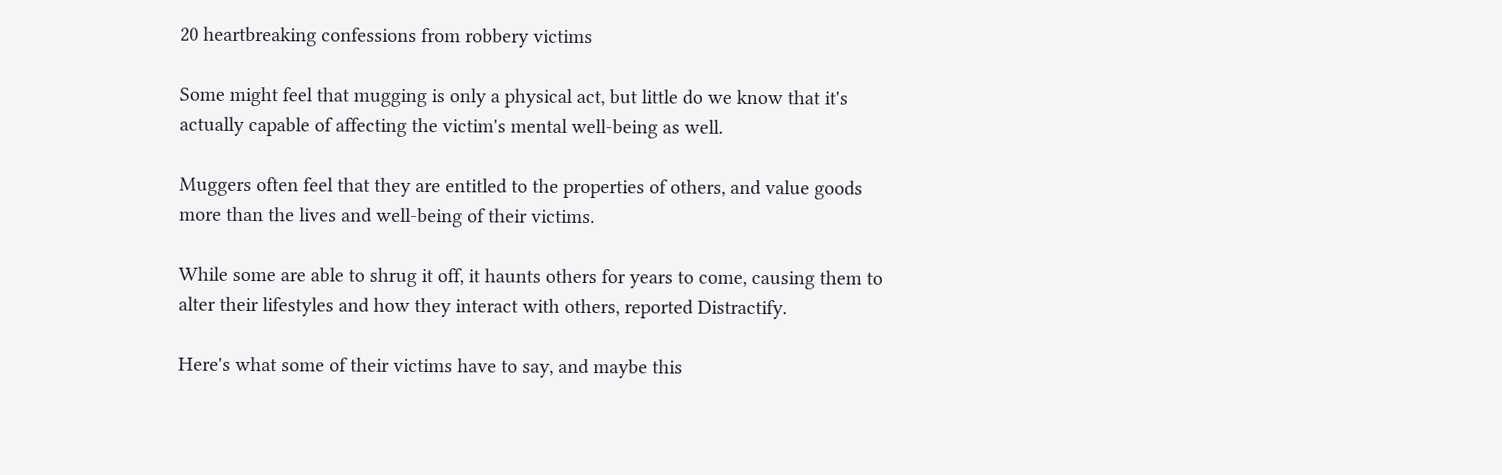20 heartbreaking confessions from robbery victims

Some might feel that mugging is only a physical act, but little do we know that it's actually capable of affecting the victim's mental well-being as well.

Muggers often feel that they are entitled to the properties of others, and value goods more than the lives and well-being of their victims.

While some are able to shrug it off, it haunts others for years to come, causing them to alter their lifestyles and how they interact with others, reported Distractify.

Here's what some of their victims have to say, and maybe this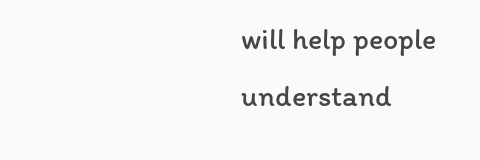will help people understand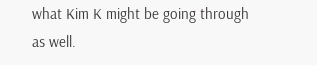what Kim K might be going through as well.